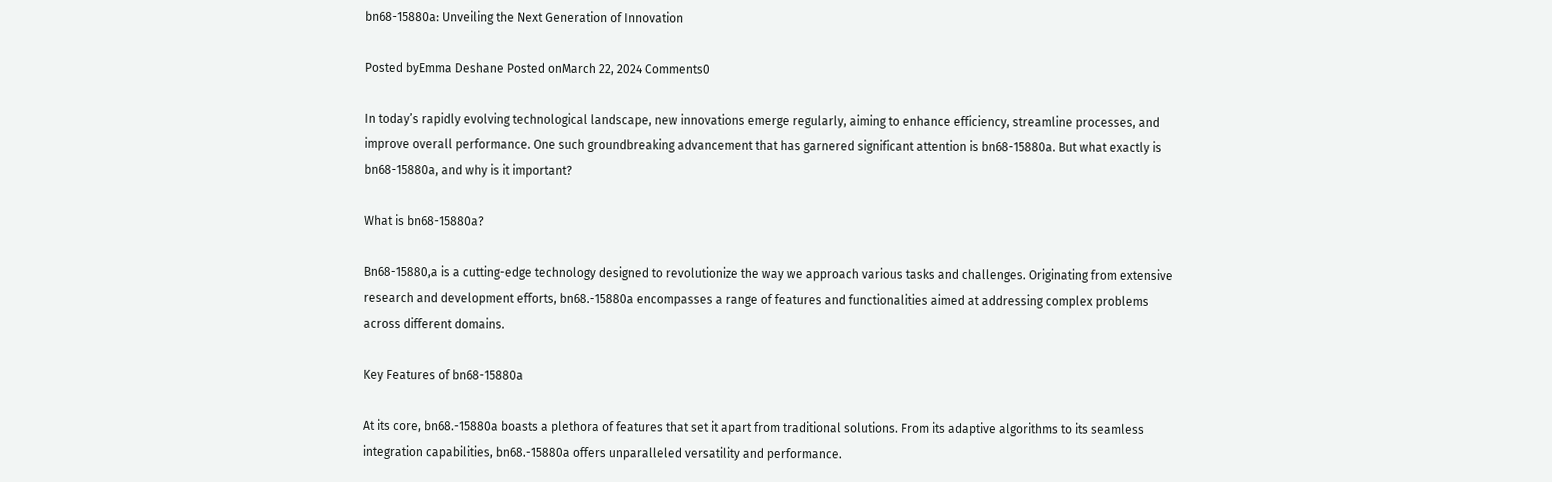bn68-15880a: Unveiling the Next Generation of Innovation

Posted byEmma Deshane Posted onMarch 22, 2024 Comments0

In today’s rapidly evolving technological landscape, new innovations emerge regularly, aiming to enhance efficiency, streamline processes, and improve overall performance. One such groundbreaking advancement that has garnered significant attention is bn68-15880a. But what exactly is bn68-15880a, and why is it important?

What is bn68-15880a?

Bn68-15880,a is a cutting-edge technology designed to revolutionize the way we approach various tasks and challenges. Originating from extensive research and development efforts, bn68.-15880a encompasses a range of features and functionalities aimed at addressing complex problems across different domains.

Key Features of bn68-15880a

At its core, bn68.-15880a boasts a plethora of features that set it apart from traditional solutions. From its adaptive algorithms to its seamless integration capabilities, bn68.-15880a offers unparalleled versatility and performance.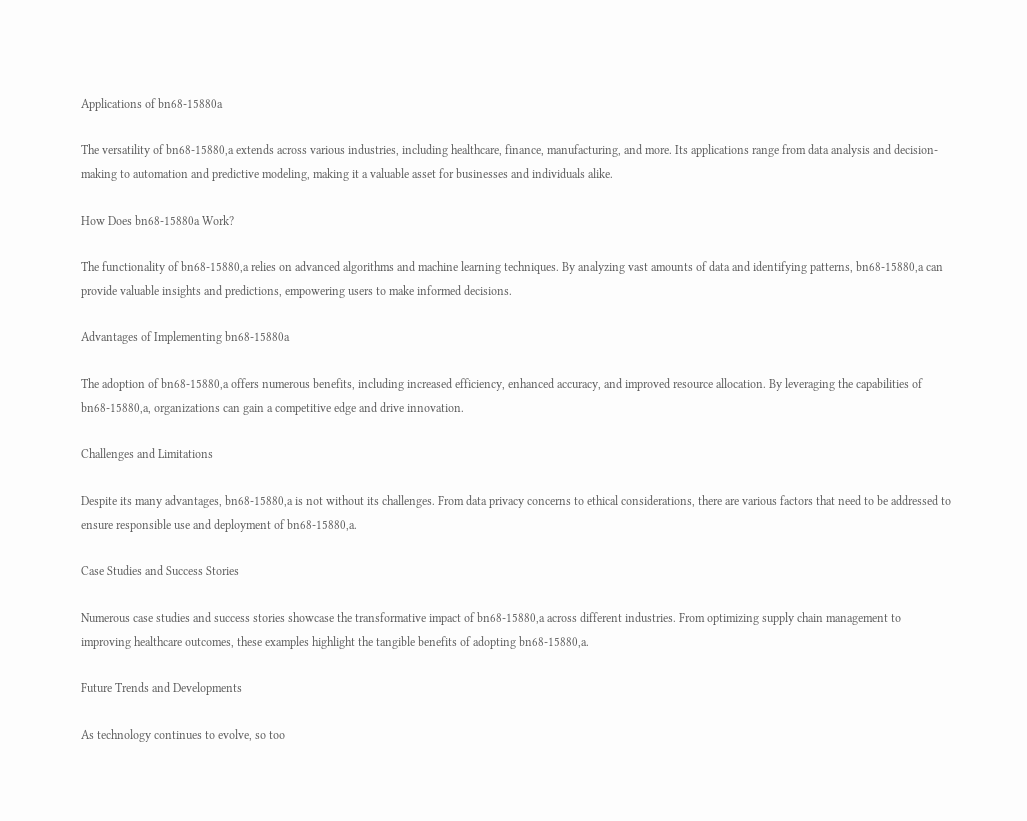Applications of bn68-15880a

The versatility of bn68-15880,a extends across various industries, including healthcare, finance, manufacturing, and more. Its applications range from data analysis and decision-making to automation and predictive modeling, making it a valuable asset for businesses and individuals alike.

How Does bn68-15880a Work?

The functionality of bn68-15880,a relies on advanced algorithms and machine learning techniques. By analyzing vast amounts of data and identifying patterns, bn68-15880,a can provide valuable insights and predictions, empowering users to make informed decisions.

Advantages of Implementing bn68-15880a

The adoption of bn68-15880,a offers numerous benefits, including increased efficiency, enhanced accuracy, and improved resource allocation. By leveraging the capabilities of bn68-15880,a, organizations can gain a competitive edge and drive innovation.

Challenges and Limitations

Despite its many advantages, bn68-15880,a is not without its challenges. From data privacy concerns to ethical considerations, there are various factors that need to be addressed to ensure responsible use and deployment of bn68-15880,a.

Case Studies and Success Stories

Numerous case studies and success stories showcase the transformative impact of bn68-15880,a across different industries. From optimizing supply chain management to improving healthcare outcomes, these examples highlight the tangible benefits of adopting bn68-15880,a.

Future Trends and Developments

As technology continues to evolve, so too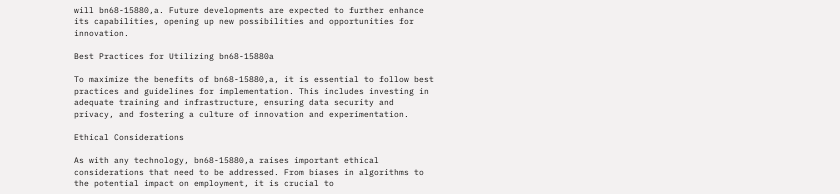will bn68-15880,a. Future developments are expected to further enhance its capabilities, opening up new possibilities and opportunities for innovation.

Best Practices for Utilizing bn68-15880a

To maximize the benefits of bn68-15880,a, it is essential to follow best practices and guidelines for implementation. This includes investing in adequate training and infrastructure, ensuring data security and privacy, and fostering a culture of innovation and experimentation.

Ethical Considerations

As with any technology, bn68-15880,a raises important ethical considerations that need to be addressed. From biases in algorithms to the potential impact on employment, it is crucial to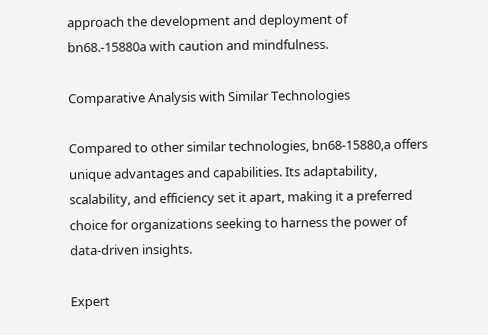approach the development and deployment of bn68.-15880a with caution and mindfulness.

Comparative Analysis with Similar Technologies

Compared to other similar technologies, bn68-15880,a offers unique advantages and capabilities. Its adaptability, scalability, and efficiency set it apart, making it a preferred choice for organizations seeking to harness the power of data-driven insights.

Expert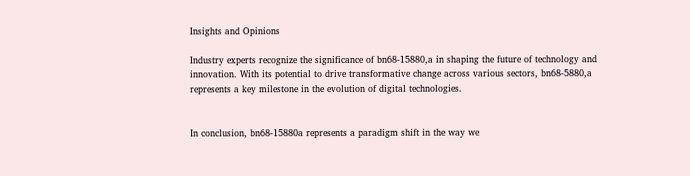Insights and Opinions

Industry experts recognize the significance of bn68-15880,a in shaping the future of technology and innovation. With its potential to drive transformative change across various sectors, bn68-5880,a represents a key milestone in the evolution of digital technologies.


In conclusion, bn68-15880a represents a paradigm shift in the way we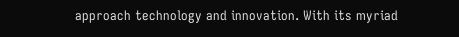approach technology and innovation. With its myriad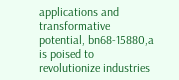applications and transformative potential, bn68-15880,a is poised to revolutionize industries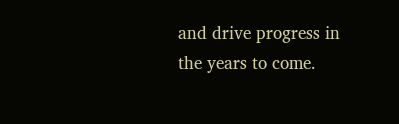and drive progress in the years to come.